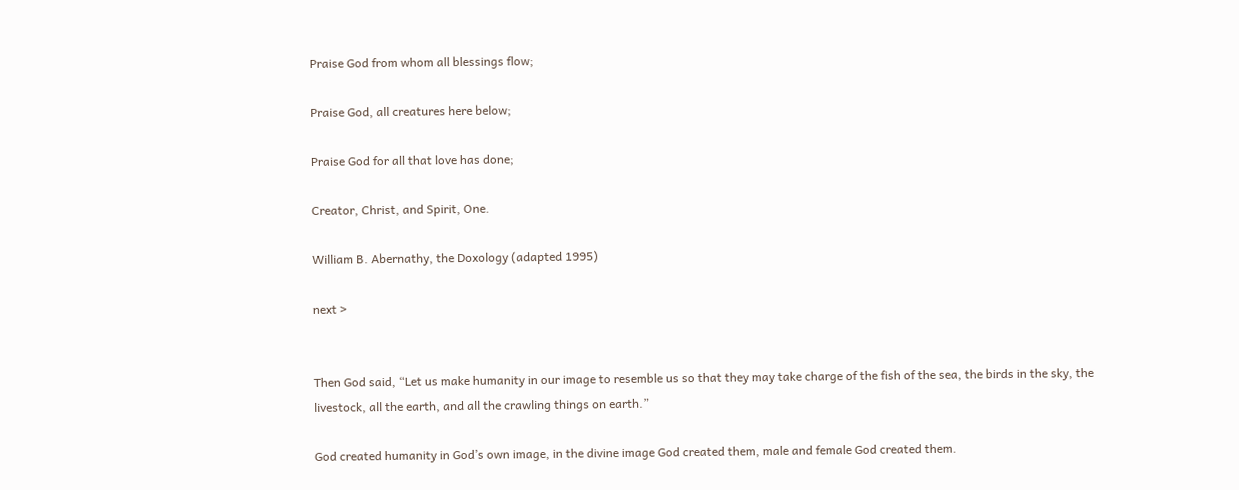Praise God from whom all blessings flow;

Praise God, all creatures here below;

Praise God for all that love has done;

Creator, Christ, and Spirit, One.

William B. Abernathy, the Doxology (adapted 1995)

next >


Then God said, “Let us make humanity in our image to resemble us so that they may take charge of the fish of the sea, the birds in the sky, the livestock, all the earth, and all the crawling things on earth.”

God created humanity in God’s own image, in the divine image God created them, male and female God created them.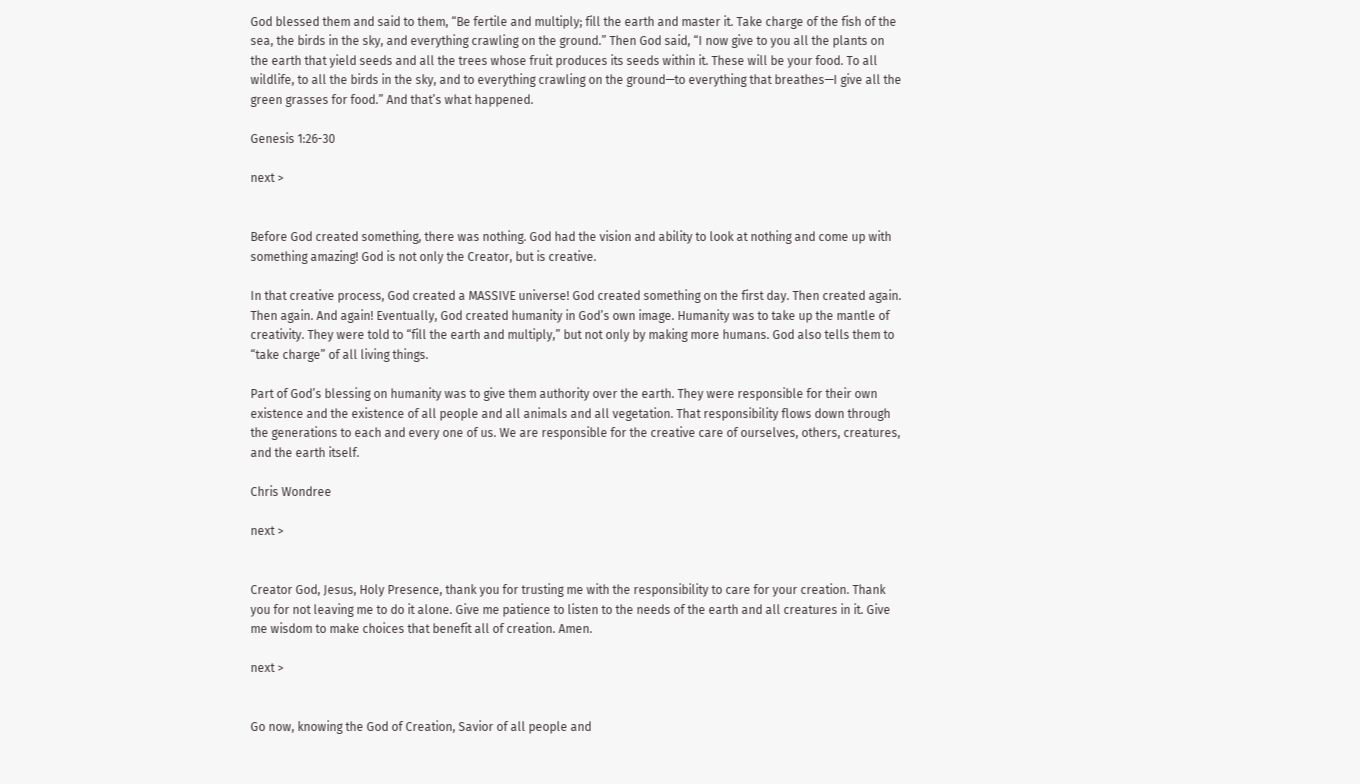God blessed them and said to them, “Be fertile and multiply; fill the earth and master it. Take charge of the fish of the sea, the birds in the sky, and everything crawling on the ground.” Then God said, “I now give to you all the plants on the earth that yield seeds and all the trees whose fruit produces its seeds within it. These will be your food. To all wildlife, to all the birds in the sky, and to everything crawling on the ground—to everything that breathes—I give all the green grasses for food.” And that’s what happened.

Genesis 1:26-30

next >


Before God created something, there was nothing. God had the vision and ability to look at nothing and come up with something amazing! God is not only the Creator, but is creative.

In that creative process, God created a MASSIVE universe! God created something on the first day. Then created again. Then again. And again! Eventually, God created humanity in God’s own image. Humanity was to take up the mantle of creativity. They were told to “fill the earth and multiply,” but not only by making more humans. God also tells them to “take charge” of all living things.

Part of God’s blessing on humanity was to give them authority over the earth. They were responsible for their own existence and the existence of all people and all animals and all vegetation. That responsibility flows down through the generations to each and every one of us. We are responsible for the creative care of ourselves, others, creatures, and the earth itself.

Chris Wondree

next >


Creator God, Jesus, Holy Presence, thank you for trusting me with the responsibility to care for your creation. Thank you for not leaving me to do it alone. Give me patience to listen to the needs of the earth and all creatures in it. Give me wisdom to make choices that benefit all of creation. Amen.

next >


Go now, knowing the God of Creation, Savior of all people and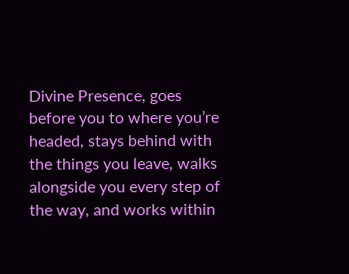Divine Presence, goes before you to where you’re headed, stays behind with the things you leave, walks alongside you every step of the way, and works within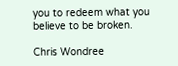you to redeem what you believe to be broken.

Chris Wondree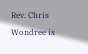Rev. Chris Wondree is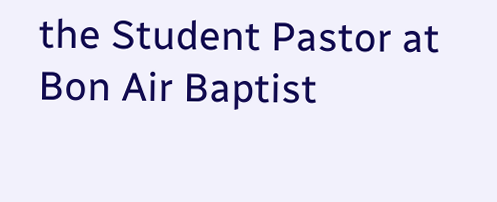the Student Pastor at Bon Air Baptist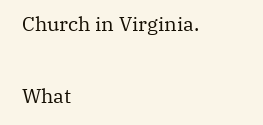Church in Virginia.

What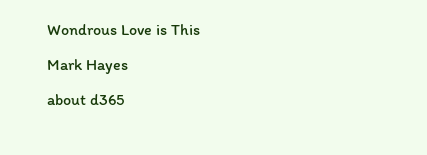Wondrous Love is This

Mark Hayes

about d365